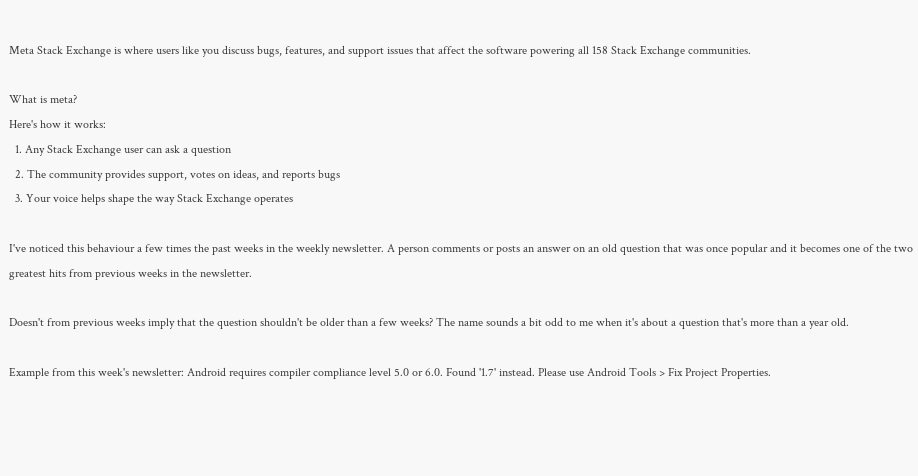Meta Stack Exchange is where users like you discuss bugs, features, and support issues that affect the software powering all 158 Stack Exchange communities.

What is meta?
Here's how it works:
  1. Any Stack Exchange user can ask a question
  2. The community provides support, votes on ideas, and reports bugs
  3. Your voice helps shape the way Stack Exchange operates

I've noticed this behaviour a few times the past weeks in the weekly newsletter. A person comments or posts an answer on an old question that was once popular and it becomes one of the two greatest hits from previous weeks in the newsletter.

Doesn't from previous weeks imply that the question shouldn't be older than a few weeks? The name sounds a bit odd to me when it's about a question that's more than a year old.

Example from this week's newsletter: Android requires compiler compliance level 5.0 or 6.0. Found '1.7' instead. Please use Android Tools > Fix Project Properties.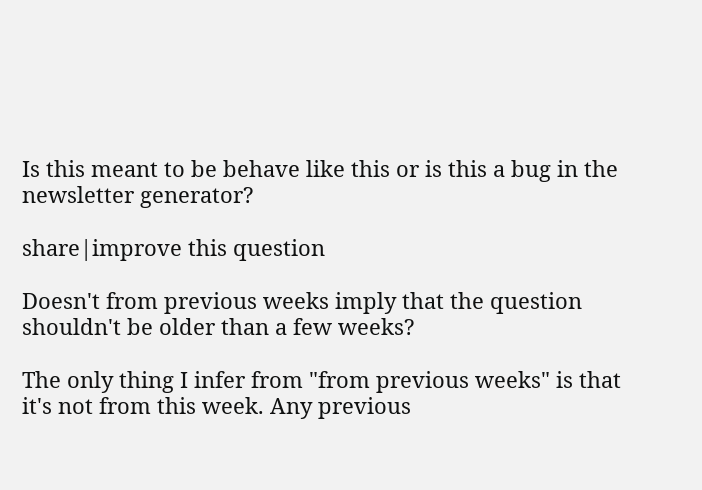Is this meant to be behave like this or is this a bug in the newsletter generator?

share|improve this question

Doesn't from previous weeks imply that the question shouldn't be older than a few weeks?

The only thing I infer from "from previous weeks" is that it's not from this week. Any previous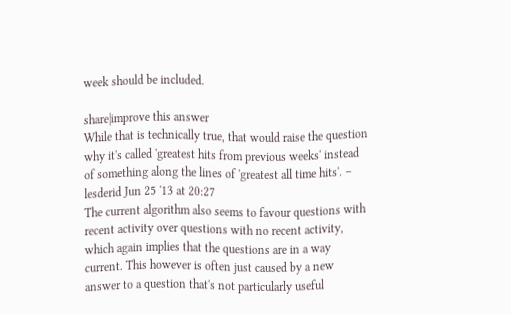week should be included.

share|improve this answer
While that is technically true, that would raise the question why it's called 'greatest hits from previous weeks' instead of something along the lines of 'greatest all time hits'. – lesderid Jun 25 '13 at 20:27
The current algorithm also seems to favour questions with recent activity over questions with no recent activity, which again implies that the questions are in a way current. This however is often just caused by a new answer to a question that's not particularly useful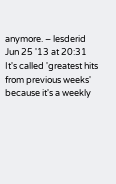anymore. – lesderid Jun 25 '13 at 20:31
It's called 'greatest hits from previous weeks' because it's a weekly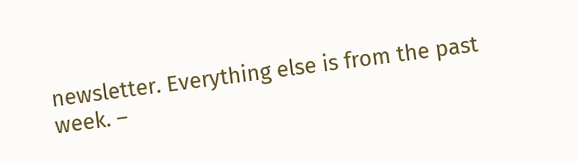newsletter. Everything else is from the past week. –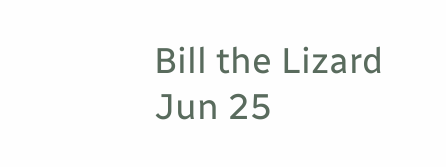Bill the Lizard Jun 25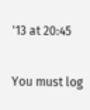'13 at 20:45

You must log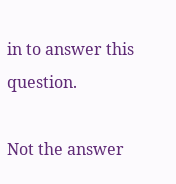in to answer this question.

Not the answer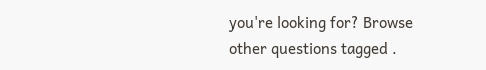you're looking for? Browse other questions tagged .